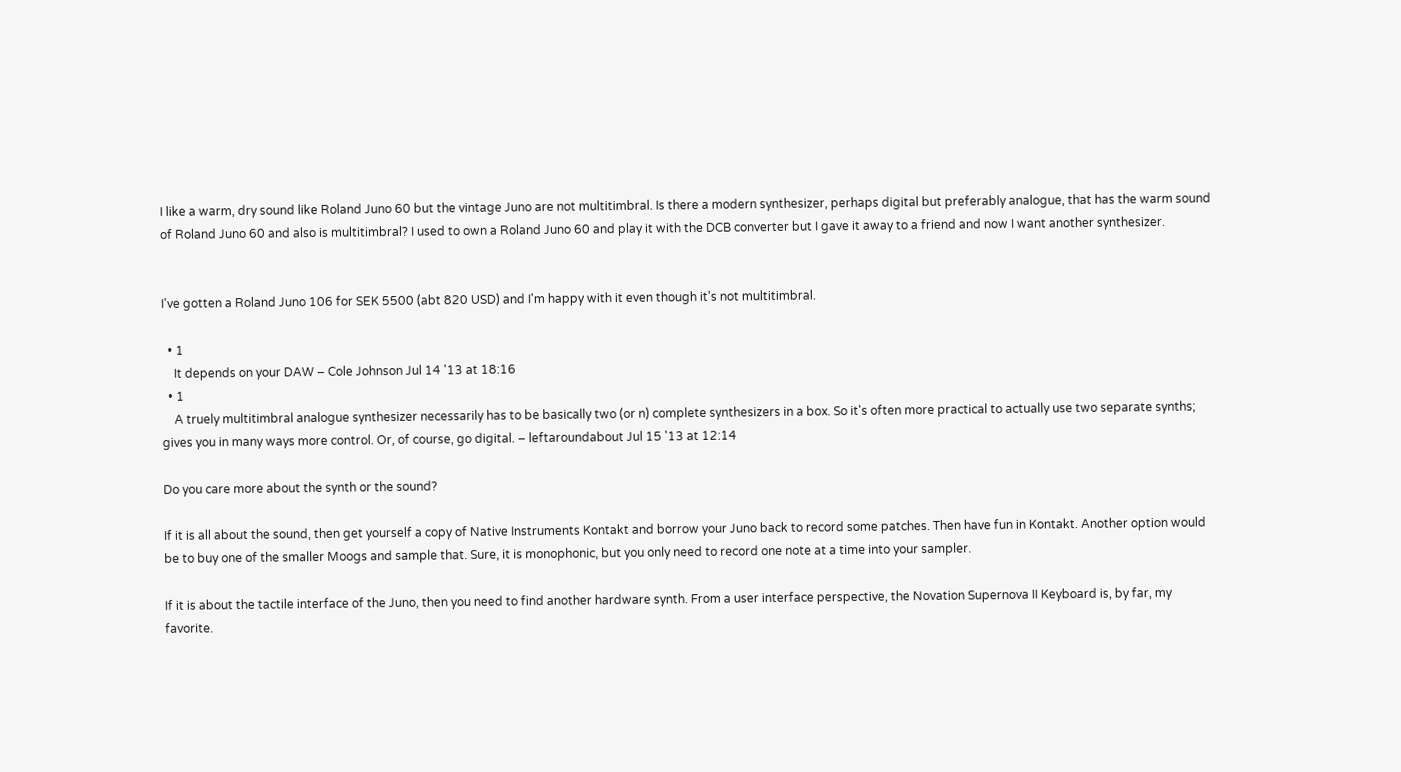I like a warm, dry sound like Roland Juno 60 but the vintage Juno are not multitimbral. Is there a modern synthesizer, perhaps digital but preferably analogue, that has the warm sound of Roland Juno 60 and also is multitimbral? I used to own a Roland Juno 60 and play it with the DCB converter but I gave it away to a friend and now I want another synthesizer.


I've gotten a Roland Juno 106 for SEK 5500 (abt 820 USD) and I'm happy with it even though it's not multitimbral.

  • 1
    It depends on your DAW – Cole Johnson Jul 14 '13 at 18:16
  • 1
    A truely multitimbral analogue synthesizer necessarily has to be basically two (or n) complete synthesizers in a box. So it's often more practical to actually use two separate synths; gives you in many ways more control. Or, of course, go digital. – leftaroundabout Jul 15 '13 at 12:14

Do you care more about the synth or the sound?

If it is all about the sound, then get yourself a copy of Native Instruments Kontakt and borrow your Juno back to record some patches. Then have fun in Kontakt. Another option would be to buy one of the smaller Moogs and sample that. Sure, it is monophonic, but you only need to record one note at a time into your sampler.

If it is about the tactile interface of the Juno, then you need to find another hardware synth. From a user interface perspective, the Novation Supernova II Keyboard is, by far, my favorite.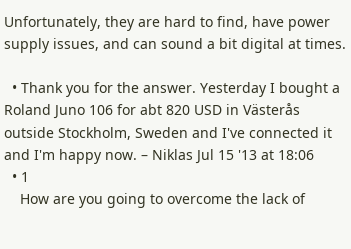Unfortunately, they are hard to find, have power supply issues, and can sound a bit digital at times.

  • Thank you for the answer. Yesterday I bought a Roland Juno 106 for abt 820 USD in Västerås outside Stockholm, Sweden and I've connected it and I'm happy now. – Niklas Jul 15 '13 at 18:06
  • 1
    How are you going to overcome the lack of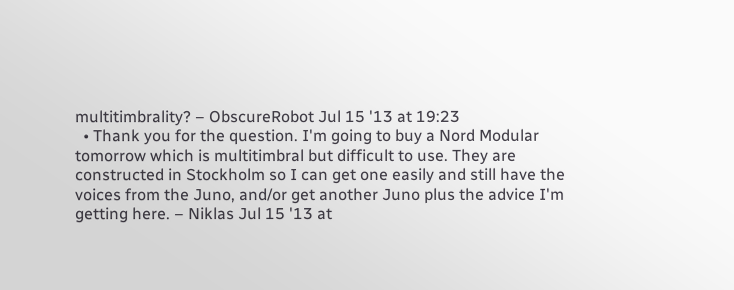multitimbrality? – ObscureRobot Jul 15 '13 at 19:23
  • Thank you for the question. I'm going to buy a Nord Modular tomorrow which is multitimbral but difficult to use. They are constructed in Stockholm so I can get one easily and still have the voices from the Juno, and/or get another Juno plus the advice I'm getting here. – Niklas Jul 15 '13 at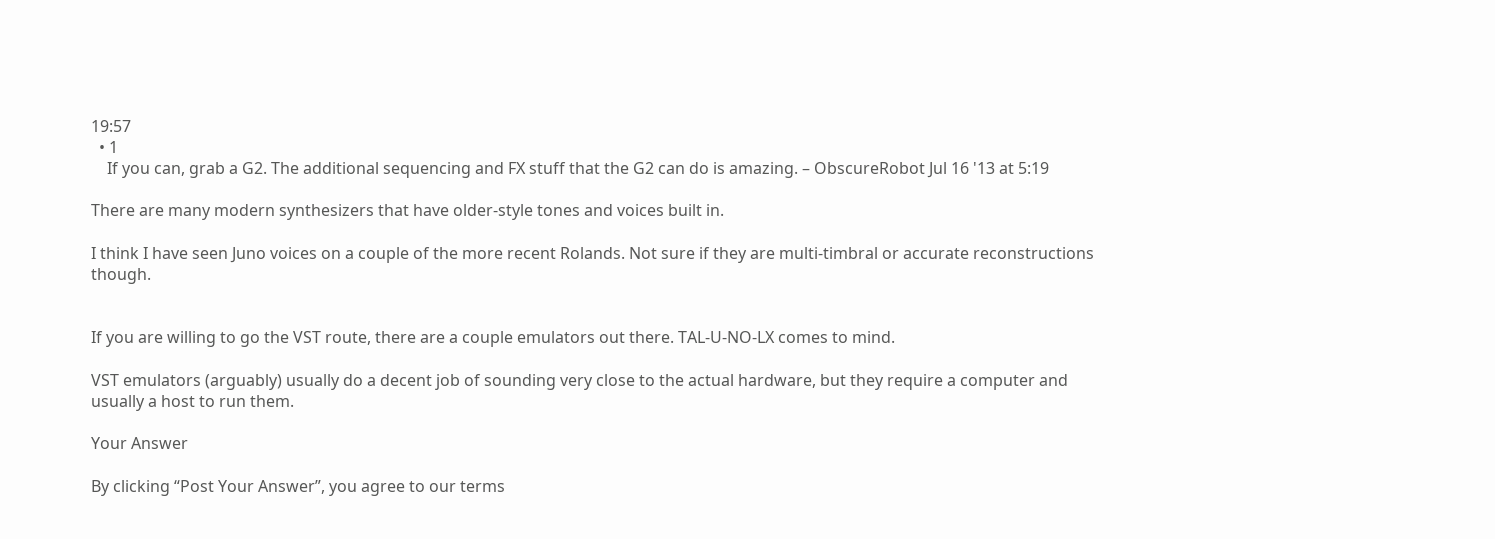19:57
  • 1
    If you can, grab a G2. The additional sequencing and FX stuff that the G2 can do is amazing. – ObscureRobot Jul 16 '13 at 5:19

There are many modern synthesizers that have older-style tones and voices built in.

I think I have seen Juno voices on a couple of the more recent Rolands. Not sure if they are multi-timbral or accurate reconstructions though.


If you are willing to go the VST route, there are a couple emulators out there. TAL-U-NO-LX comes to mind.

VST emulators (arguably) usually do a decent job of sounding very close to the actual hardware, but they require a computer and usually a host to run them.

Your Answer

By clicking “Post Your Answer”, you agree to our terms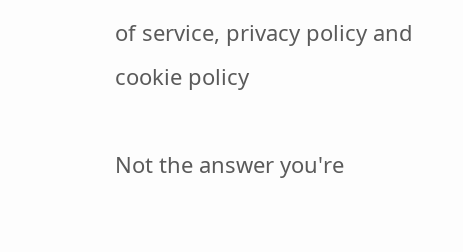of service, privacy policy and cookie policy

Not the answer you're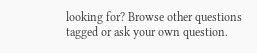looking for? Browse other questions tagged or ask your own question.